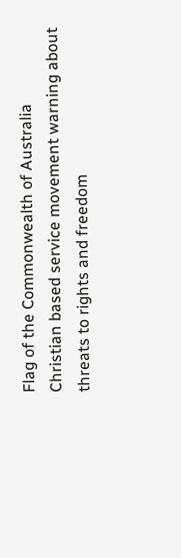Flag of the Commonwealth of Australia
Christian based service movement warning about threats to rights and freedom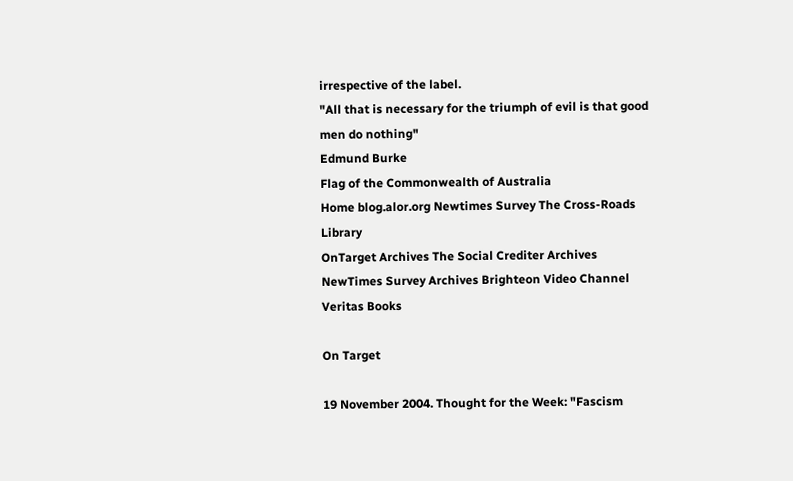irrespective of the label.
"All that is necessary for the triumph of evil is that good men do nothing"
Edmund Burke
Flag of the Commonwealth of Australia
Home blog.alor.org Newtimes Survey The Cross-Roads Library
OnTarget Archives The Social Crediter Archives NewTimes Survey Archives Brighteon Video Channel Veritas Books

On Target

19 November 2004. Thought for the Week: "Fascism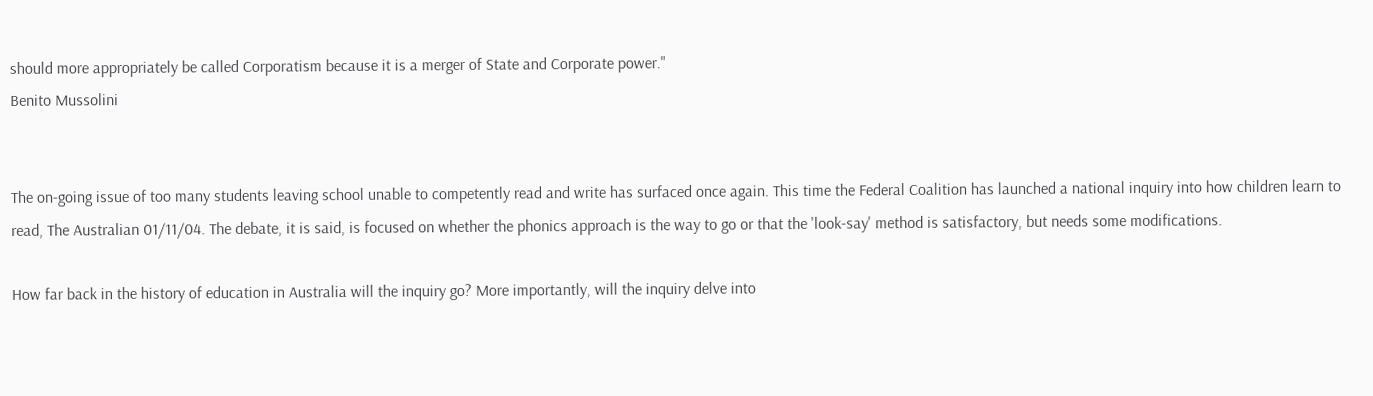should more appropriately be called Corporatism because it is a merger of State and Corporate power."
Benito Mussolini


The on-going issue of too many students leaving school unable to competently read and write has surfaced once again. This time the Federal Coalition has launched a national inquiry into how children learn to read, The Australian 01/11/04. The debate, it is said, is focused on whether the phonics approach is the way to go or that the 'look-say' method is satisfactory, but needs some modifications.

How far back in the history of education in Australia will the inquiry go? More importantly, will the inquiry delve into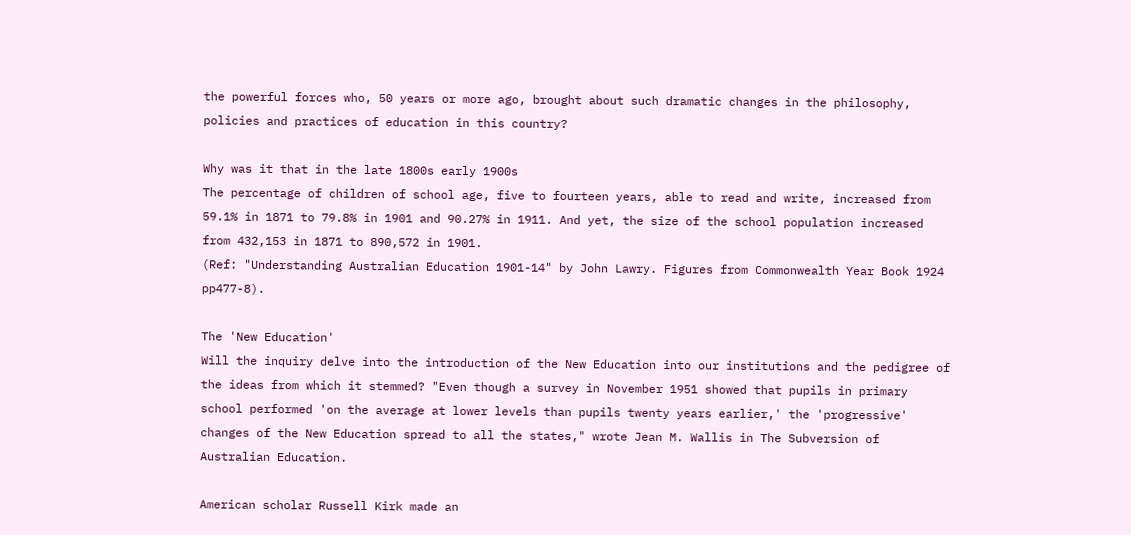the powerful forces who, 50 years or more ago, brought about such dramatic changes in the philosophy, policies and practices of education in this country?

Why was it that in the late 1800s early 1900s
The percentage of children of school age, five to fourteen years, able to read and write, increased from 59.1% in 1871 to 79.8% in 1901 and 90.27% in 1911. And yet, the size of the school population increased from 432,153 in 1871 to 890,572 in 1901.
(Ref: "Understanding Australian Education 1901-14" by John Lawry. Figures from Commonwealth Year Book 1924 pp477-8).

The 'New Education'
Will the inquiry delve into the introduction of the New Education into our institutions and the pedigree of the ideas from which it stemmed? "Even though a survey in November 1951 showed that pupils in primary school performed 'on the average at lower levels than pupils twenty years earlier,' the 'progressive' changes of the New Education spread to all the states," wrote Jean M. Wallis in The Subversion of Australian Education.

American scholar Russell Kirk made an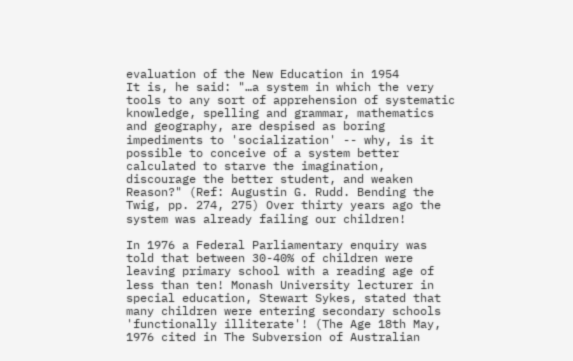evaluation of the New Education in 1954
It is, he said: "…a system in which the very tools to any sort of apprehension of systematic knowledge, spelling and grammar, mathematics and geography, are despised as boring impediments to 'socialization' -- why, is it possible to conceive of a system better calculated to starve the imagination, discourage the better student, and weaken Reason?" (Ref: Augustin G. Rudd. Bending the Twig, pp. 274, 275) Over thirty years ago the system was already failing our children!

In 1976 a Federal Parliamentary enquiry was told that between 30-40% of children were leaving primary school with a reading age of less than ten! Monash University lecturer in special education, Stewart Sykes, stated that many children were entering secondary schools 'functionally illiterate'! (The Age 18th May, 1976 cited in The Subversion of Australian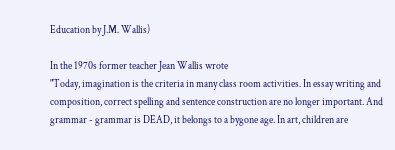Education by J.M. Wallis)

In the 1970s former teacher Jean Wallis wrote
"Today, imagination is the criteria in many class room activities. In essay writing and composition, correct spelling and sentence construction are no longer important. And grammar - grammar is DEAD, it belongs to a bygone age. In art, children are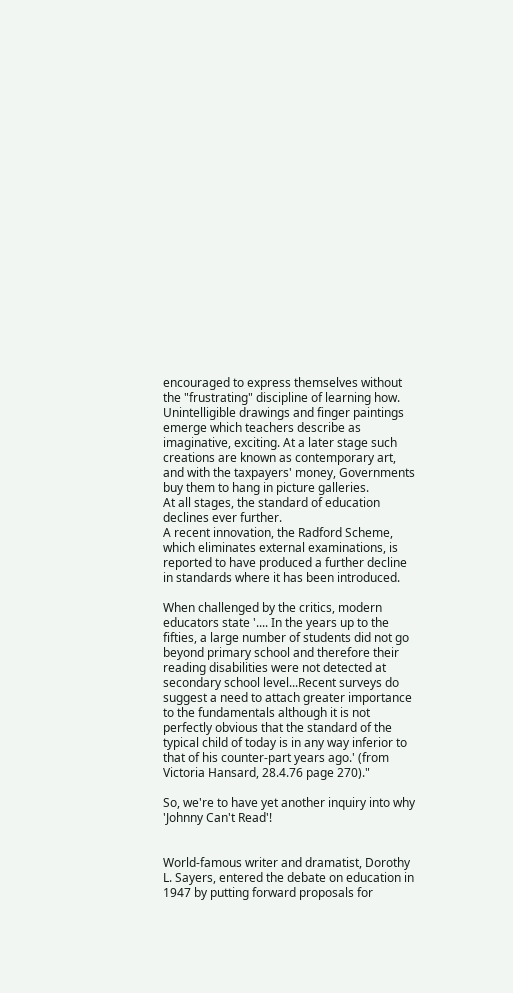encouraged to express themselves without the "frustrating" discipline of learning how. Unintelligible drawings and finger paintings emerge which teachers describe as imaginative, exciting. At a later stage such creations are known as contemporary art, and with the taxpayers' money, Governments buy them to hang in picture galleries.
At all stages, the standard of education declines ever further.
A recent innovation, the Radford Scheme, which eliminates external examinations, is reported to have produced a further decline in standards where it has been introduced.

When challenged by the critics, modern educators state '.... In the years up to the fifties, a large number of students did not go beyond primary school and therefore their reading disabilities were not detected at secondary school level...Recent surveys do suggest a need to attach greater importance to the fundamentals although it is not perfectly obvious that the standard of the typical child of today is in any way inferior to that of his counter-part years ago.' (from Victoria Hansard, 28.4.76 page 270)."

So, we're to have yet another inquiry into why 'Johnny Can't Read'!


World-famous writer and dramatist, Dorothy L. Sayers, entered the debate on education in 1947 by putting forward proposals for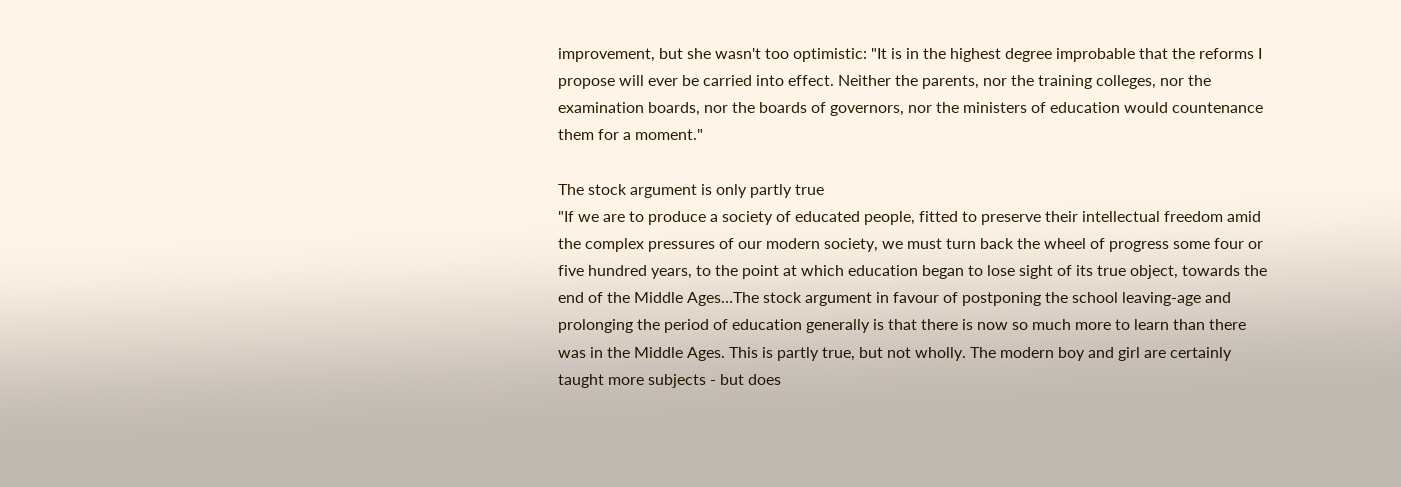improvement, but she wasn't too optimistic: "It is in the highest degree improbable that the reforms I propose will ever be carried into effect. Neither the parents, nor the training colleges, nor the examination boards, nor the boards of governors, nor the ministers of education would countenance them for a moment."

The stock argument is only partly true
"If we are to produce a society of educated people, fitted to preserve their intellectual freedom amid the complex pressures of our modern society, we must turn back the wheel of progress some four or five hundred years, to the point at which education began to lose sight of its true object, towards the end of the Middle Ages…The stock argument in favour of postponing the school leaving-age and prolonging the period of education generally is that there is now so much more to learn than there was in the Middle Ages. This is partly true, but not wholly. The modern boy and girl are certainly taught more subjects - but does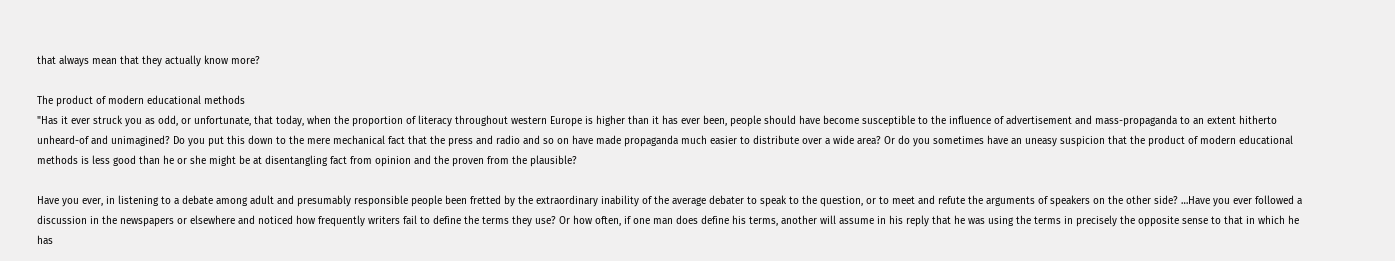that always mean that they actually know more?

The product of modern educational methods
"Has it ever struck you as odd, or unfortunate, that today, when the proportion of literacy throughout western Europe is higher than it has ever been, people should have become susceptible to the influence of advertisement and mass-propaganda to an extent hitherto unheard-of and unimagined? Do you put this down to the mere mechanical fact that the press and radio and so on have made propaganda much easier to distribute over a wide area? Or do you sometimes have an uneasy suspicion that the product of modern educational methods is less good than he or she might be at disentangling fact from opinion and the proven from the plausible?

Have you ever, in listening to a debate among adult and presumably responsible people been fretted by the extraordinary inability of the average debater to speak to the question, or to meet and refute the arguments of speakers on the other side? …Have you ever followed a discussion in the newspapers or elsewhere and noticed how frequently writers fail to define the terms they use? Or how often, if one man does define his terms, another will assume in his reply that he was using the terms in precisely the opposite sense to that in which he has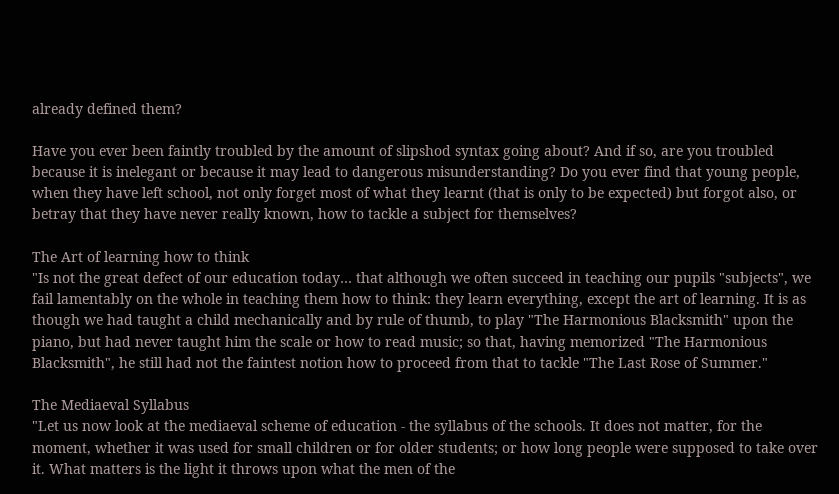already defined them?

Have you ever been faintly troubled by the amount of slipshod syntax going about? And if so, are you troubled because it is inelegant or because it may lead to dangerous misunderstanding? Do you ever find that young people, when they have left school, not only forget most of what they learnt (that is only to be expected) but forgot also, or betray that they have never really known, how to tackle a subject for themselves?

The Art of learning how to think
"Is not the great defect of our education today… that although we often succeed in teaching our pupils "subjects", we fail lamentably on the whole in teaching them how to think: they learn everything, except the art of learning. It is as though we had taught a child mechanically and by rule of thumb, to play "The Harmonious Blacksmith" upon the piano, but had never taught him the scale or how to read music; so that, having memorized "The Harmonious Blacksmith", he still had not the faintest notion how to proceed from that to tackle "The Last Rose of Summer."

The Mediaeval Syllabus
"Let us now look at the mediaeval scheme of education - the syllabus of the schools. It does not matter, for the moment, whether it was used for small children or for older students; or how long people were supposed to take over it. What matters is the light it throws upon what the men of the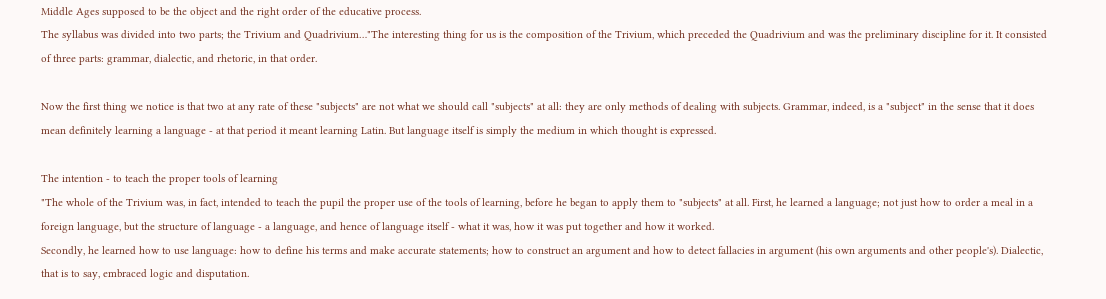Middle Ages supposed to be the object and the right order of the educative process.
The syllabus was divided into two parts; the Trivium and Quadrivium…"The interesting thing for us is the composition of the Trivium, which preceded the Quadrivium and was the preliminary discipline for it. It consisted of three parts: grammar, dialectic, and rhetoric, in that order.

Now the first thing we notice is that two at any rate of these "subjects" are not what we should call "subjects" at all: they are only methods of dealing with subjects. Grammar, indeed, is a "subject" in the sense that it does mean definitely learning a language - at that period it meant learning Latin. But language itself is simply the medium in which thought is expressed.

The intention - to teach the proper tools of learning
"The whole of the Trivium was, in fact, intended to teach the pupil the proper use of the tools of learning, before he began to apply them to "subjects" at all. First, he learned a language; not just how to order a meal in a foreign language, but the structure of language - a language, and hence of language itself - what it was, how it was put together and how it worked.
Secondly, he learned how to use language: how to define his terms and make accurate statements; how to construct an argument and how to detect fallacies in argument (his own arguments and other people's). Dialectic, that is to say, embraced logic and disputation.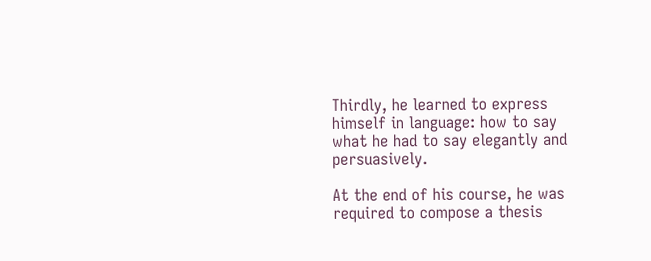Thirdly, he learned to express himself in language: how to say what he had to say elegantly and persuasively.

At the end of his course, he was required to compose a thesis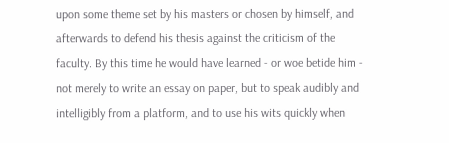upon some theme set by his masters or chosen by himself, and afterwards to defend his thesis against the criticism of the faculty. By this time he would have learned - or woe betide him - not merely to write an essay on paper, but to speak audibly and intelligibly from a platform, and to use his wits quickly when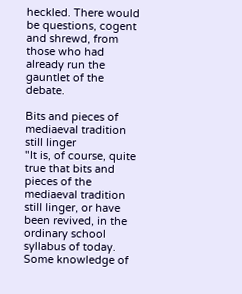heckled. There would be questions, cogent and shrewd, from those who had already run the gauntlet of the debate.

Bits and pieces of mediaeval tradition still linger
"It is, of course, quite true that bits and pieces of the mediaeval tradition still linger, or have been revived, in the ordinary school syllabus of today. Some knowledge of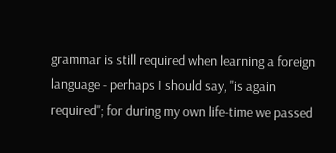grammar is still required when learning a foreign language - perhaps I should say, "is again required"; for during my own life-time we passed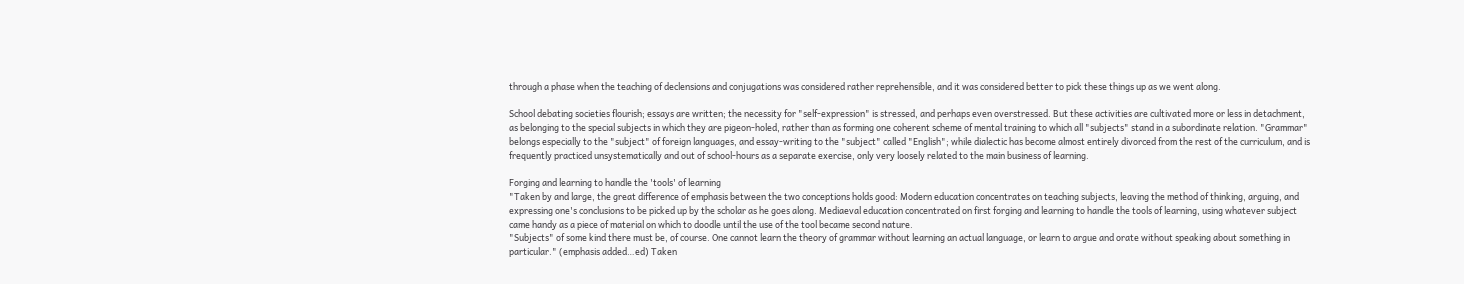through a phase when the teaching of declensions and conjugations was considered rather reprehensible, and it was considered better to pick these things up as we went along.

School debating societies flourish; essays are written; the necessity for "self-expression" is stressed, and perhaps even overstressed. But these activities are cultivated more or less in detachment, as belonging to the special subjects in which they are pigeon-holed, rather than as forming one coherent scheme of mental training to which all "subjects" stand in a subordinate relation. "Grammar" belongs especially to the "subject" of foreign languages, and essay-writing to the "subject" called "English"; while dialectic has become almost entirely divorced from the rest of the curriculum, and is frequently practiced unsystematically and out of school-hours as a separate exercise, only very loosely related to the main business of learning.

Forging and learning to handle the 'tools' of learning
"Taken by and large, the great difference of emphasis between the two conceptions holds good: Modern education concentrates on teaching subjects, leaving the method of thinking, arguing, and expressing one's conclusions to be picked up by the scholar as he goes along. Mediaeval education concentrated on first forging and learning to handle the tools of learning, using whatever subject came handy as a piece of material on which to doodle until the use of the tool became second nature.
"Subjects" of some kind there must be, of course. One cannot learn the theory of grammar without learning an actual language, or learn to argue and orate without speaking about something in particular." (emphasis added…ed) Taken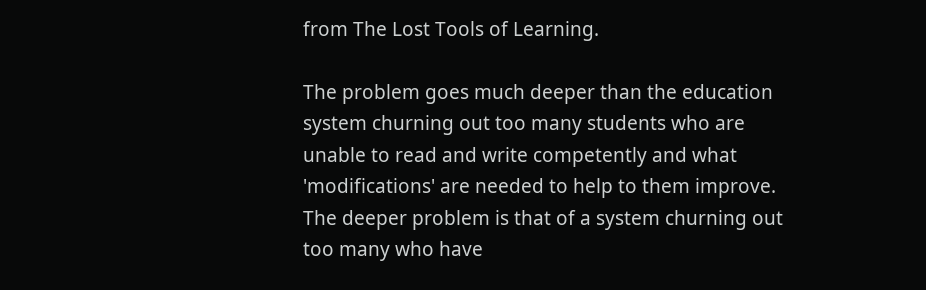from The Lost Tools of Learning.

The problem goes much deeper than the education system churning out too many students who are unable to read and write competently and what 'modifications' are needed to help to them improve. The deeper problem is that of a system churning out too many who have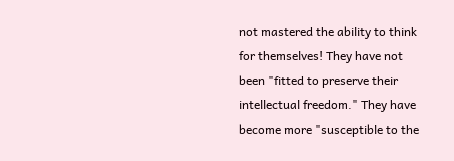not mastered the ability to think for themselves! They have not been "fitted to preserve their intellectual freedom." They have become more "susceptible to the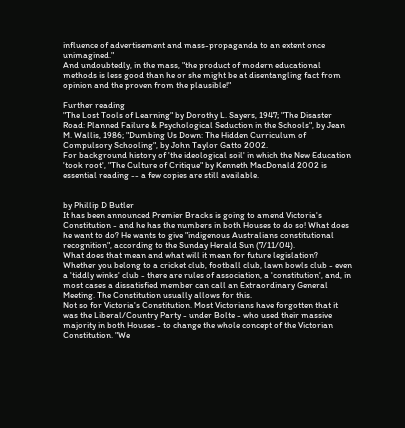influence of advertisement and mass-propaganda to an extent once unimagined."
And undoubtedly, in the mass, "the product of modern educational methods is less good than he or she might be at disentangling fact from opinion and the proven from the plausible!"

Further reading
"The Lost Tools of Learning" by Dorothy L. Sayers, 1947; "The Disaster Road: Planned Failure & Psychological Seduction in the Schools", by Jean M. Wallis, 1986; "Dumbing Us Down: The Hidden Curriculum of Compulsory Schooling", by John Taylor Gatto 2002.
For background history of 'the ideological soil' in which the New Education 'took root', "The Culture of Critique" by Kenneth MacDonald 2002 is essential reading -- a few copies are still available.


by Phillip D Butler
It has been announced Premier Bracks is going to amend Victoria's Constitution - and he has the numbers in both Houses to do so! What does he want to do? He wants to give "indigenous Australians constitutional recognition", according to the Sunday Herald Sun (7/11/04).
What does that mean and what will it mean for future legislation?
Whether you belong to a cricket club, football club, lawn bowls club - even a 'tiddly winks' club - there are rules of association, a 'constitution', and, in most cases a dissatisfied member can call an Extraordinary General Meeting. The Constitution usually allows for this.
Not so for Victoria's Constitution. Most Victorians have forgotten that it was the Liberal/Country Party - under Bolte - who used their massive majority in both Houses - to change the whole concept of the Victorian Constitution. "We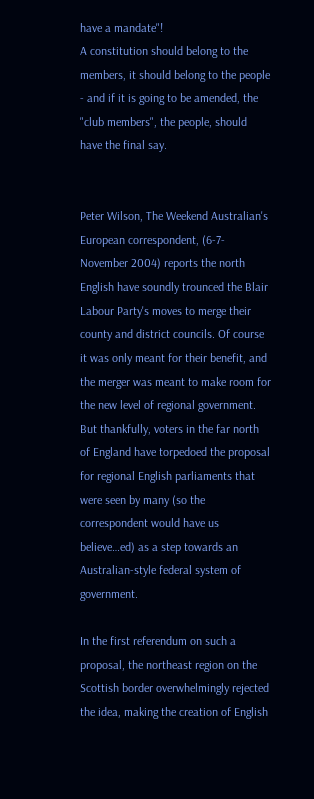have a mandate"!
A constitution should belong to the members, it should belong to the people - and if it is going to be amended, the "club members", the people, should have the final say.


Peter Wilson, The Weekend Australian's European correspondent, (6-7- November 2004) reports the north English have soundly trounced the Blair Labour Party's moves to merge their county and district councils. Of course it was only meant for their benefit, and the merger was meant to make room for the new level of regional government. But thankfully, voters in the far north of England have torpedoed the proposal for regional English parliaments that were seen by many (so the correspondent would have us believe…ed) as a step towards an Australian-style federal system of government.

In the first referendum on such a proposal, the northeast region on the Scottish border overwhelmingly rejected the idea, making the creation of English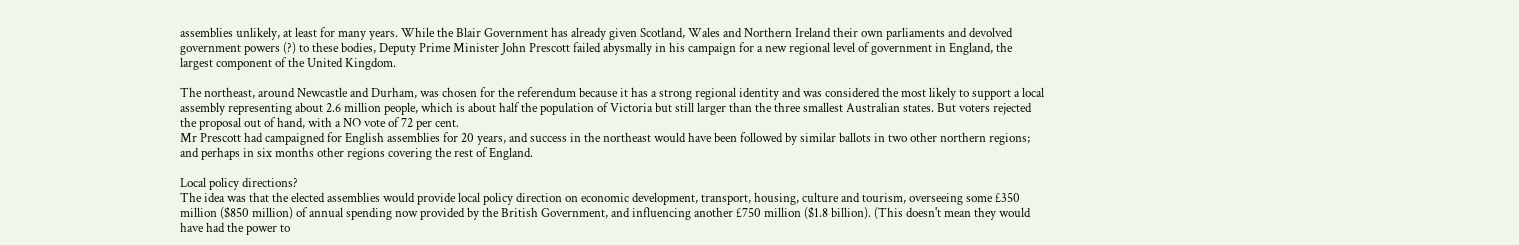assemblies unlikely, at least for many years. While the Blair Government has already given Scotland, Wales and Northern Ireland their own parliaments and devolved government powers (?) to these bodies, Deputy Prime Minister John Prescott failed abysmally in his campaign for a new regional level of government in England, the largest component of the United Kingdom.

The northeast, around Newcastle and Durham, was chosen for the referendum because it has a strong regional identity and was considered the most likely to support a local assembly representing about 2.6 million people, which is about half the population of Victoria but still larger than the three smallest Australian states. But voters rejected the proposal out of hand, with a NO vote of 72 per cent.
Mr Prescott had campaigned for English assemblies for 20 years, and success in the northeast would have been followed by similar ballots in two other northern regions; and perhaps in six months other regions covering the rest of England.

Local policy directions?
The idea was that the elected assemblies would provide local policy direction on economic development, transport, housing, culture and tourism, overseeing some £350 million ($850 million) of annual spending now provided by the British Government, and influencing another £750 million ($1.8 billion). (This doesn't mean they would have had the power to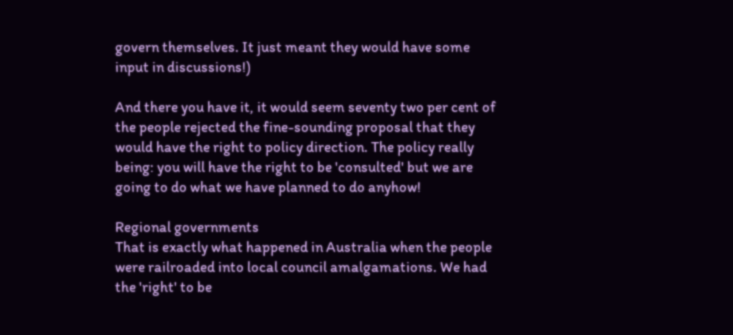govern themselves. It just meant they would have some input in discussions!)

And there you have it, it would seem seventy two per cent of the people rejected the fine-sounding proposal that they would have the right to policy direction. The policy really being: you will have the right to be 'consulted' but we are going to do what we have planned to do anyhow!

Regional governments
That is exactly what happened in Australia when the people were railroaded into local council amalgamations. We had the 'right' to be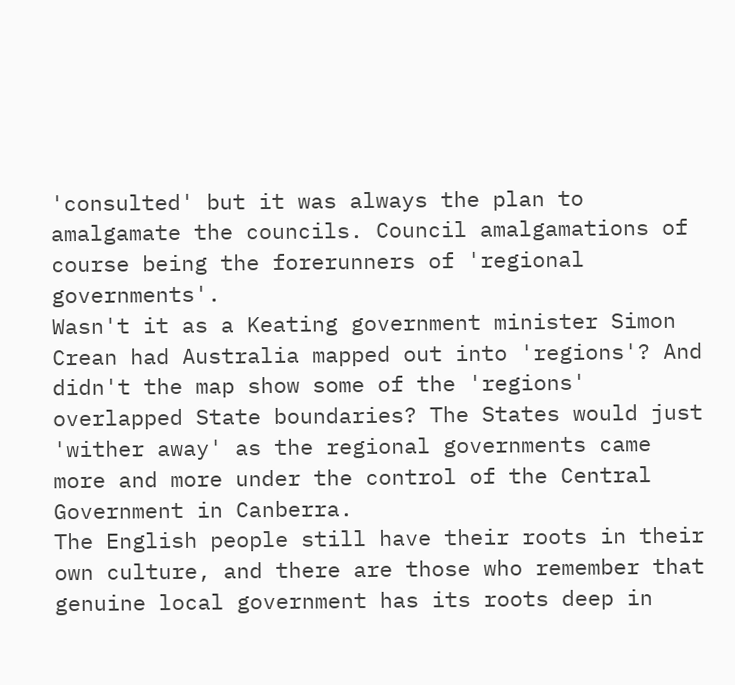'consulted' but it was always the plan to amalgamate the councils. Council amalgamations of course being the forerunners of 'regional governments'.
Wasn't it as a Keating government minister Simon Crean had Australia mapped out into 'regions'? And didn't the map show some of the 'regions' overlapped State boundaries? The States would just 'wither away' as the regional governments came more and more under the control of the Central Government in Canberra.
The English people still have their roots in their own culture, and there are those who remember that genuine local government has its roots deep in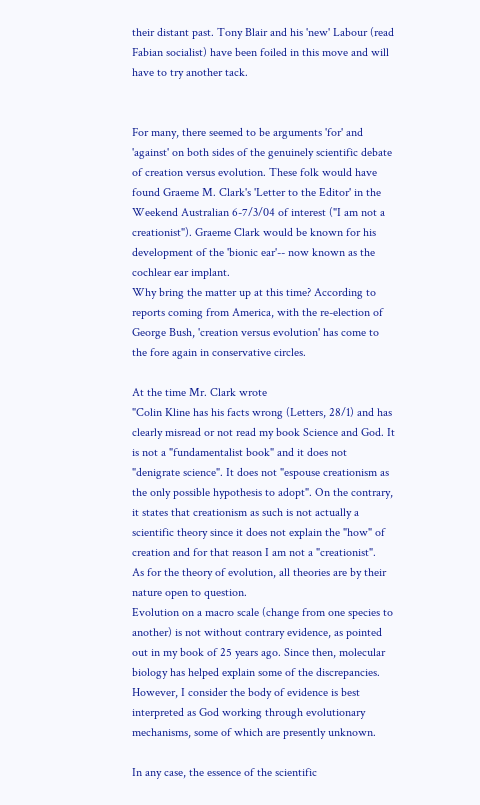their distant past. Tony Blair and his 'new' Labour (read Fabian socialist) have been foiled in this move and will have to try another tack.


For many, there seemed to be arguments 'for' and 'against' on both sides of the genuinely scientific debate of creation versus evolution. These folk would have found Graeme M. Clark's 'Letter to the Editor' in the Weekend Australian 6-7/3/04 of interest ("I am not a creationist"). Graeme Clark would be known for his development of the 'bionic ear'-- now known as the cochlear ear implant.
Why bring the matter up at this time? According to reports coming from America, with the re-election of George Bush, 'creation versus evolution' has come to the fore again in conservative circles.

At the time Mr. Clark wrote
"Colin Kline has his facts wrong (Letters, 28/1) and has clearly misread or not read my book Science and God. It is not a "fundamentalist book" and it does not "denigrate science". It does not "espouse creationism as the only possible hypothesis to adopt". On the contrary, it states that creationism as such is not actually a scientific theory since it does not explain the "how" of creation and for that reason I am not a "creationist".
As for the theory of evolution, all theories are by their nature open to question.
Evolution on a macro scale (change from one species to another) is not without contrary evidence, as pointed out in my book of 25 years ago. Since then, molecular biology has helped explain some of the discrepancies. However, I consider the body of evidence is best interpreted as God working through evolutionary mechanisms, some of which are presently unknown.

In any case, the essence of the scientific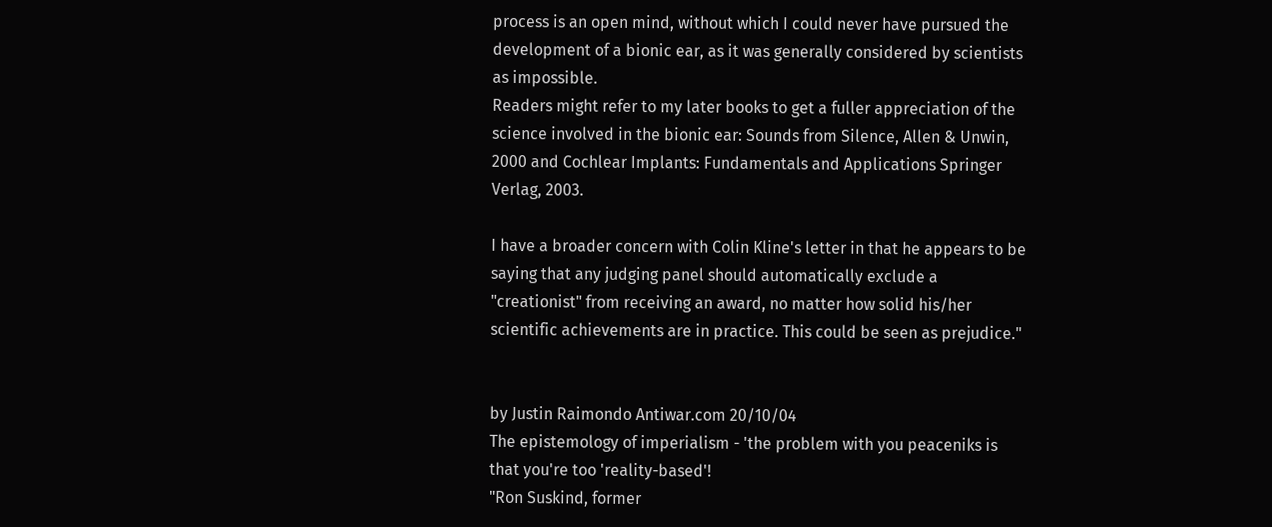process is an open mind, without which I could never have pursued the development of a bionic ear, as it was generally considered by scientists as impossible.
Readers might refer to my later books to get a fuller appreciation of the science involved in the bionic ear: Sounds from Silence, Allen & Unwin, 2000 and Cochlear Implants: Fundamentals and Applications Springer Verlag, 2003.

I have a broader concern with Colin Kline's letter in that he appears to be saying that any judging panel should automatically exclude a "creationist" from receiving an award, no matter how solid his/her scientific achievements are in practice. This could be seen as prejudice."


by Justin Raimondo Antiwar.com 20/10/04
The epistemology of imperialism - 'the problem with you peaceniks is that you're too 'reality-based'!
"Ron Suskind, former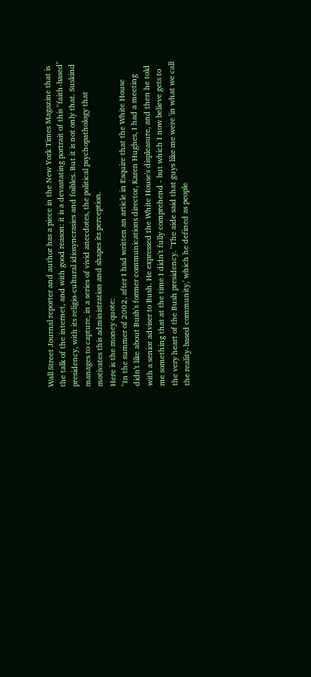Wall Street Journal reporter and author has a piece in the New York Times Magazine that is the talk of the internet, and with good reason: it is a devastating portrait of this "faith-based" presidency, with its religio-cultural idiosyncrasies and foibles. But it is not only that. Suskind manages to capture, in a series of vivid anecdotes, the political psychopathology that motivates this administration and shapes its perception.
Here is the money quote:
"In the summer of 2002, after I had written an article in Esquire that the White House didn't like about Bush's former communications director, Karen Hughes, I had a meeting with a senior adviser to Bush. He expressed the White House's displeasure, and then he told me something that at the time I didn't fully comprehend - but which I now believe gets to the very heart of the Bush presidency. "The aide said that guys like me were 'in what we call the reality-based community,' which he defined as people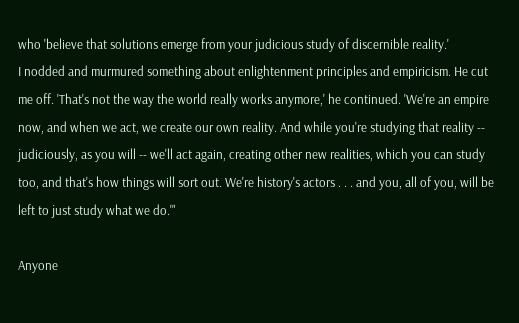who 'believe that solutions emerge from your judicious study of discernible reality.'
I nodded and murmured something about enlightenment principles and empiricism. He cut me off. 'That's not the way the world really works anymore,' he continued. 'We're an empire now, and when we act, we create our own reality. And while you're studying that reality -- judiciously, as you will -- we'll act again, creating other new realities, which you can study too, and that's how things will sort out. We're history's actors . . . and you, all of you, will be left to just study what we do.'"

Anyone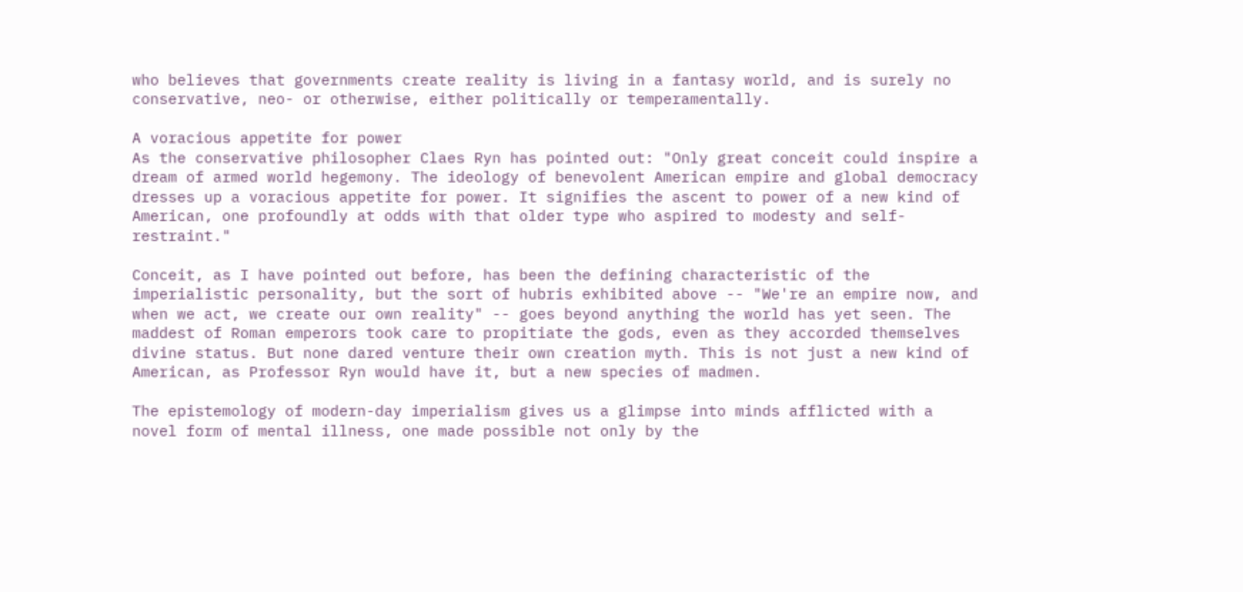who believes that governments create reality is living in a fantasy world, and is surely no conservative, neo- or otherwise, either politically or temperamentally.

A voracious appetite for power
As the conservative philosopher Claes Ryn has pointed out: "Only great conceit could inspire a dream of armed world hegemony. The ideology of benevolent American empire and global democracy dresses up a voracious appetite for power. It signifies the ascent to power of a new kind of American, one profoundly at odds with that older type who aspired to modesty and self-restraint."

Conceit, as I have pointed out before, has been the defining characteristic of the imperialistic personality, but the sort of hubris exhibited above -- "We're an empire now, and when we act, we create our own reality" -- goes beyond anything the world has yet seen. The maddest of Roman emperors took care to propitiate the gods, even as they accorded themselves divine status. But none dared venture their own creation myth. This is not just a new kind of American, as Professor Ryn would have it, but a new species of madmen.

The epistemology of modern-day imperialism gives us a glimpse into minds afflicted with a novel form of mental illness, one made possible not only by the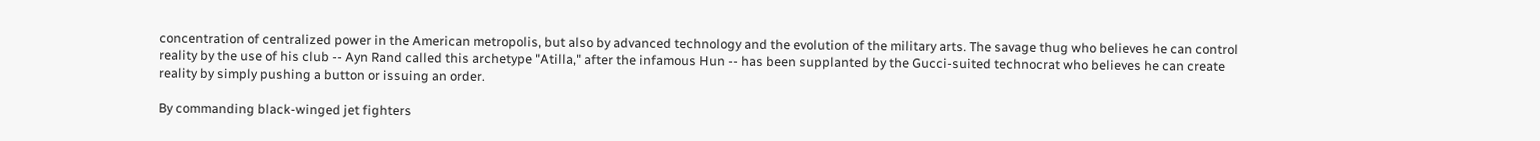concentration of centralized power in the American metropolis, but also by advanced technology and the evolution of the military arts. The savage thug who believes he can control reality by the use of his club -- Ayn Rand called this archetype "Atilla," after the infamous Hun -- has been supplanted by the Gucci-suited technocrat who believes he can create reality by simply pushing a button or issuing an order.

By commanding black-winged jet fighters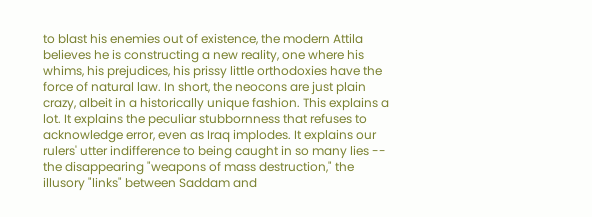to blast his enemies out of existence, the modern Attila believes he is constructing a new reality, one where his whims, his prejudices, his prissy little orthodoxies have the force of natural law. In short, the neocons are just plain crazy, albeit in a historically unique fashion. This explains a lot. It explains the peculiar stubbornness that refuses to acknowledge error, even as Iraq implodes. It explains our rulers' utter indifference to being caught in so many lies -- the disappearing "weapons of mass destruction," the illusory "links" between Saddam and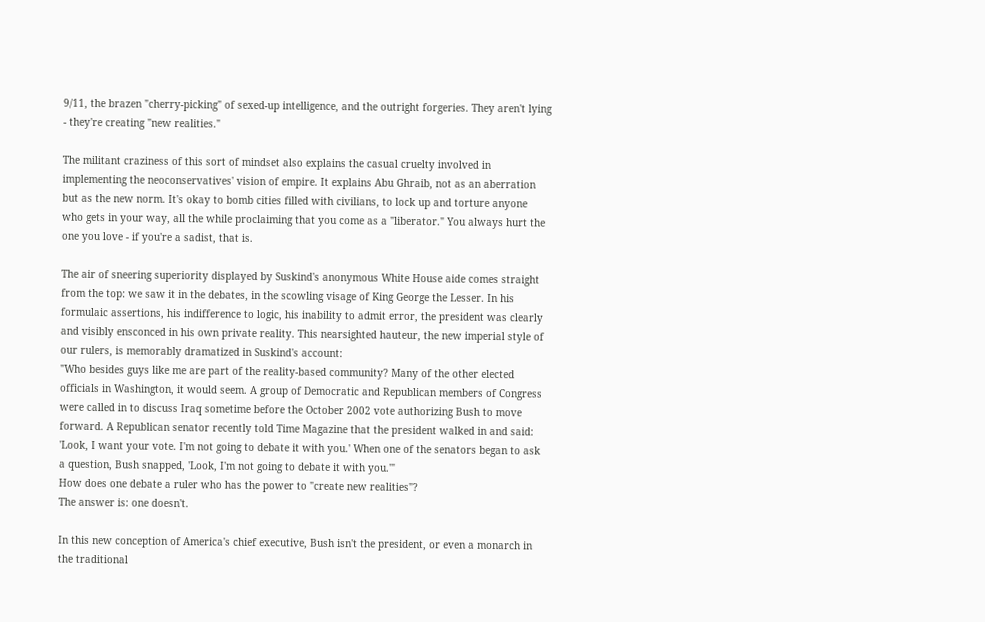9/11, the brazen "cherry-picking" of sexed-up intelligence, and the outright forgeries. They aren't lying - they're creating "new realities."

The militant craziness of this sort of mindset also explains the casual cruelty involved in implementing the neoconservatives' vision of empire. It explains Abu Ghraib, not as an aberration but as the new norm. It's okay to bomb cities filled with civilians, to lock up and torture anyone who gets in your way, all the while proclaiming that you come as a "liberator." You always hurt the one you love - if you're a sadist, that is.

The air of sneering superiority displayed by Suskind's anonymous White House aide comes straight from the top: we saw it in the debates, in the scowling visage of King George the Lesser. In his formulaic assertions, his indifference to logic, his inability to admit error, the president was clearly and visibly ensconced in his own private reality. This nearsighted hauteur, the new imperial style of our rulers, is memorably dramatized in Suskind's account:
"Who besides guys like me are part of the reality-based community? Many of the other elected officials in Washington, it would seem. A group of Democratic and Republican members of Congress were called in to discuss Iraq sometime before the October 2002 vote authorizing Bush to move forward. A Republican senator recently told Time Magazine that the president walked in and said: 'Look, I want your vote. I'm not going to debate it with you.' When one of the senators began to ask a question, Bush snapped, 'Look, I'm not going to debate it with you.'"
How does one debate a ruler who has the power to "create new realities"?
The answer is: one doesn't.

In this new conception of America's chief executive, Bush isn't the president, or even a monarch in the traditional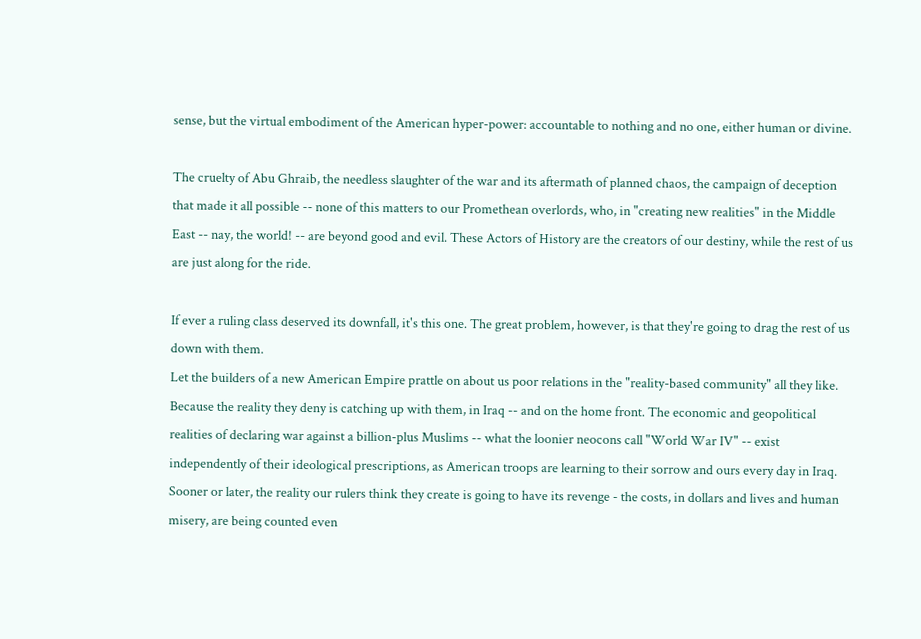sense, but the virtual embodiment of the American hyper-power: accountable to nothing and no one, either human or divine.

The cruelty of Abu Ghraib, the needless slaughter of the war and its aftermath of planned chaos, the campaign of deception that made it all possible -- none of this matters to our Promethean overlords, who, in "creating new realities" in the Middle East -- nay, the world! -- are beyond good and evil. These Actors of History are the creators of our destiny, while the rest of us are just along for the ride.

If ever a ruling class deserved its downfall, it's this one. The great problem, however, is that they're going to drag the rest of us down with them.
Let the builders of a new American Empire prattle on about us poor relations in the "reality-based community" all they like. Because the reality they deny is catching up with them, in Iraq -- and on the home front. The economic and geopolitical realities of declaring war against a billion-plus Muslims -- what the loonier neocons call "World War IV" -- exist independently of their ideological prescriptions, as American troops are learning to their sorrow and ours every day in Iraq. Sooner or later, the reality our rulers think they create is going to have its revenge - the costs, in dollars and lives and human misery, are being counted even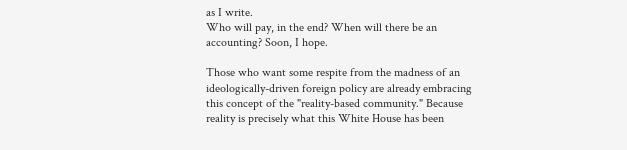as I write.
Who will pay, in the end? When will there be an accounting? Soon, I hope.

Those who want some respite from the madness of an ideologically-driven foreign policy are already embracing this concept of the "reality-based community." Because reality is precisely what this White House has been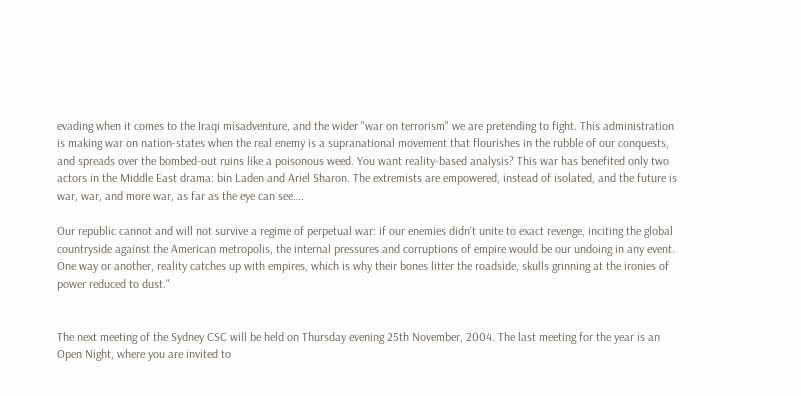evading when it comes to the Iraqi misadventure, and the wider "war on terrorism" we are pretending to fight. This administration is making war on nation-states when the real enemy is a supranational movement that flourishes in the rubble of our conquests, and spreads over the bombed-out ruins like a poisonous weed. You want reality-based analysis? This war has benefited only two actors in the Middle East drama: bin Laden and Ariel Sharon. The extremists are empowered, instead of isolated, and the future is war, war, and more war, as far as the eye can see….

Our republic cannot and will not survive a regime of perpetual war: if our enemies didn't unite to exact revenge, inciting the global countryside against the American metropolis, the internal pressures and corruptions of empire would be our undoing in any event. One way or another, reality catches up with empires, which is why their bones litter the roadside, skulls grinning at the ironies of power reduced to dust."


The next meeting of the Sydney CSC will be held on Thursday evening 25th November, 2004. The last meeting for the year is an Open Night, where you are invited to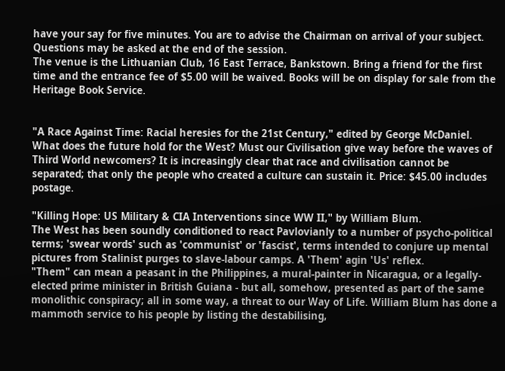have your say for five minutes. You are to advise the Chairman on arrival of your subject. Questions may be asked at the end of the session.
The venue is the Lithuanian Club, 16 East Terrace, Bankstown. Bring a friend for the first time and the entrance fee of $5.00 will be waived. Books will be on display for sale from the Heritage Book Service.


"A Race Against Time: Racial heresies for the 21st Century," edited by George McDaniel. What does the future hold for the West? Must our Civilisation give way before the waves of Third World newcomers? It is increasingly clear that race and civilisation cannot be separated; that only the people who created a culture can sustain it. Price: $45.00 includes postage.

"Killing Hope: US Military & CIA Interventions since WW II," by William Blum.
The West has been soundly conditioned to react Pavlovianly to a number of psycho-political terms; 'swear words' such as 'communist' or 'fascist', terms intended to conjure up mental pictures from Stalinist purges to slave-labour camps. A 'Them' agin 'Us' reflex.
"Them" can mean a peasant in the Philippines, a mural-painter in Nicaragua, or a legally-elected prime minister in British Guiana - but all, somehow, presented as part of the same monolithic conspiracy; all in some way, a threat to our Way of Life. William Blum has done a mammoth service to his people by listing the destabilising,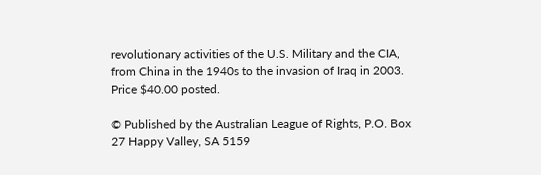revolutionary activities of the U.S. Military and the CIA, from China in the 1940s to the invasion of Iraq in 2003. Price $40.00 posted.

© Published by the Australian League of Rights, P.O. Box 27 Happy Valley, SA 5159